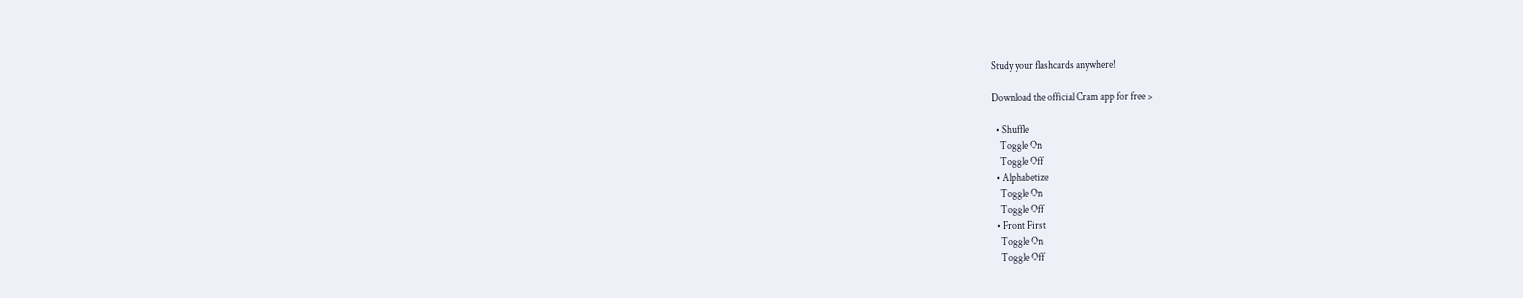Study your flashcards anywhere!

Download the official Cram app for free >

  • Shuffle
    Toggle On
    Toggle Off
  • Alphabetize
    Toggle On
    Toggle Off
  • Front First
    Toggle On
    Toggle Off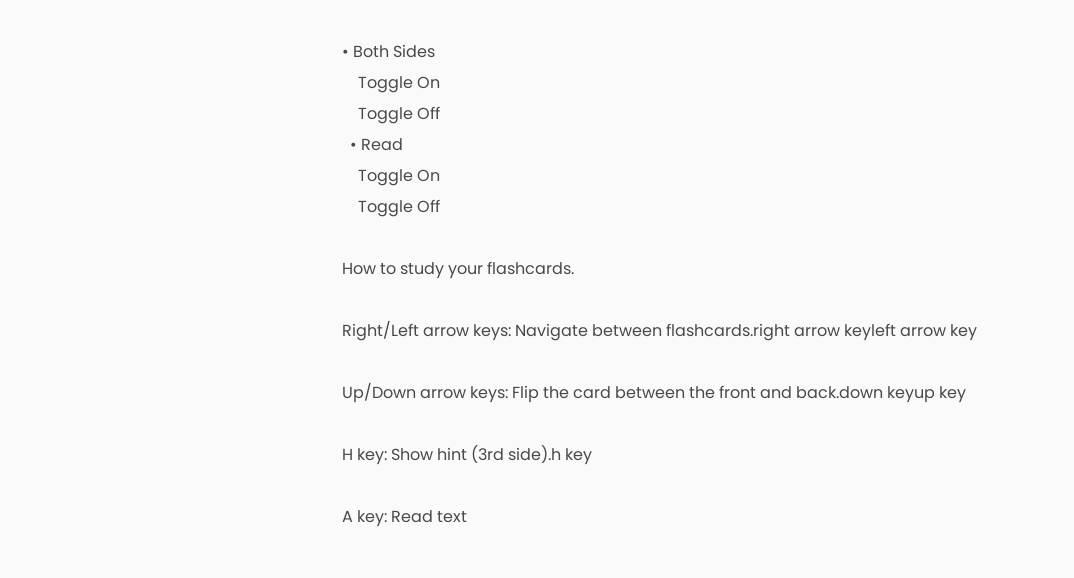• Both Sides
    Toggle On
    Toggle Off
  • Read
    Toggle On
    Toggle Off

How to study your flashcards.

Right/Left arrow keys: Navigate between flashcards.right arrow keyleft arrow key

Up/Down arrow keys: Flip the card between the front and back.down keyup key

H key: Show hint (3rd side).h key

A key: Read text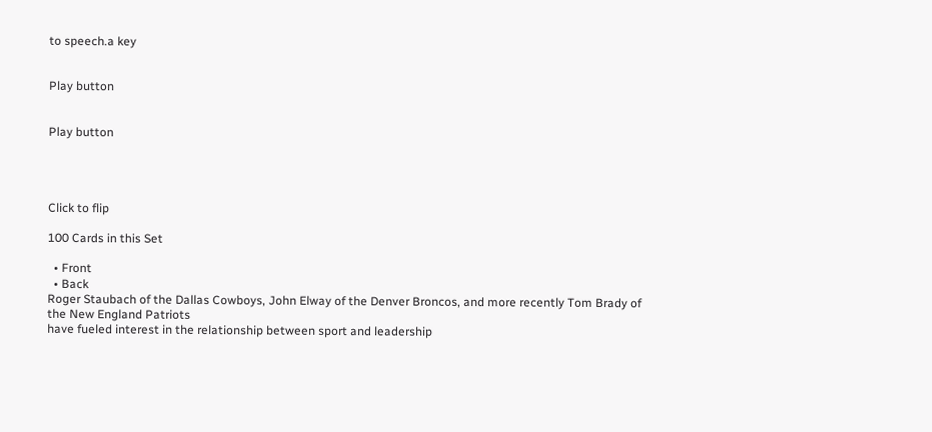to speech.a key


Play button


Play button




Click to flip

100 Cards in this Set

  • Front
  • Back
Roger Staubach of the Dallas Cowboys, John Elway of the Denver Broncos, and more recently Tom Brady of the New England Patriots
have fueled interest in the relationship between sport and leadership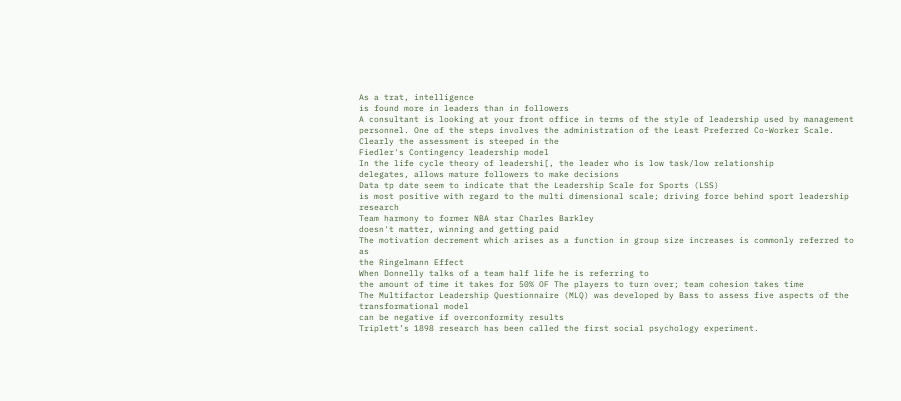As a trat, intelligence
is found more in leaders than in followers
A consultant is looking at your front office in terms of the style of leadership used by management personnel. One of the steps involves the administration of the Least Preferred Co-Worker Scale. Clearly the assessment is steeped in the
Fiedler's Contingency leadership model
In the life cycle theory of leadershi[, the leader who is low task/low relationship
delegates, allows mature followers to make decisions
Data tp date seem to indicate that the Leadership Scale for Sports (LSS)
is most positive with regard to the multi dimensional scale; driving force behind sport leadership research
Team harmony to former NBA star Charles Barkley
doesn't matter, winning and getting paid
The motivation decrement which arises as a function in group size increases is commonly referred to as
the Ringelmann Effect
When Donnelly talks of a team half life he is referring to
the amount of time it takes for 50% OF The players to turn over; team cohesion takes time
The Multifactor Leadership Questionnaire (MLQ) was developed by Bass to assess five aspects of the
transformational model
can be negative if overconformity results
Triplett’s 1898 research has been called the first social psychology experiment.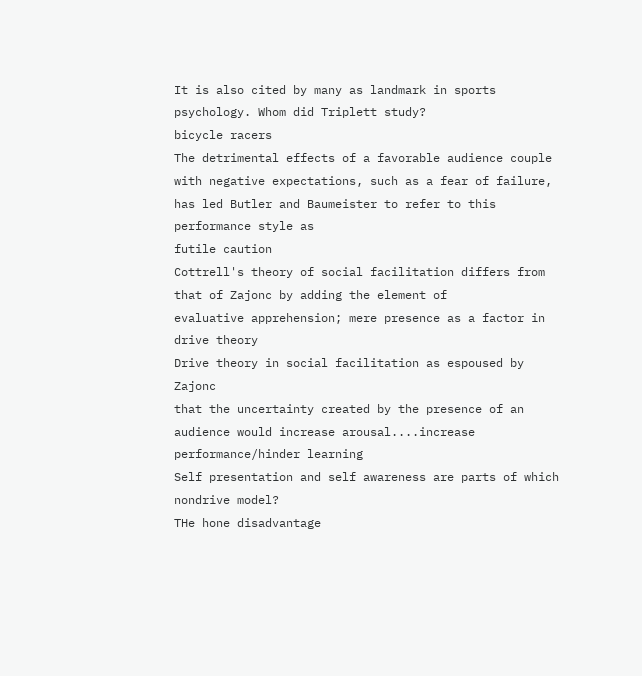It is also cited by many as landmark in sports psychology. Whom did Triplett study?
bicycle racers
The detrimental effects of a favorable audience couple with negative expectations, such as a fear of failure, has led Butler and Baumeister to refer to this performance style as
futile caution
Cottrell's theory of social facilitation differs from that of Zajonc by adding the element of
evaluative apprehension; mere presence as a factor in drive theory
Drive theory in social facilitation as espoused by Zajonc
that the uncertainty created by the presence of an audience would increase arousal....increase performance/hinder learning
Self presentation and self awareness are parts of which nondrive model?
THe hone disadvantage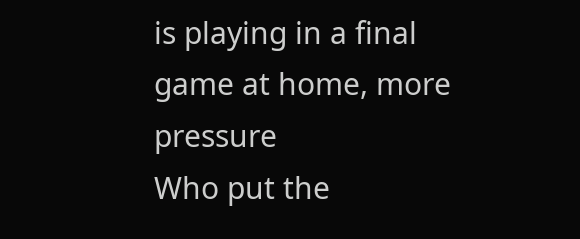is playing in a final game at home, more pressure
Who put the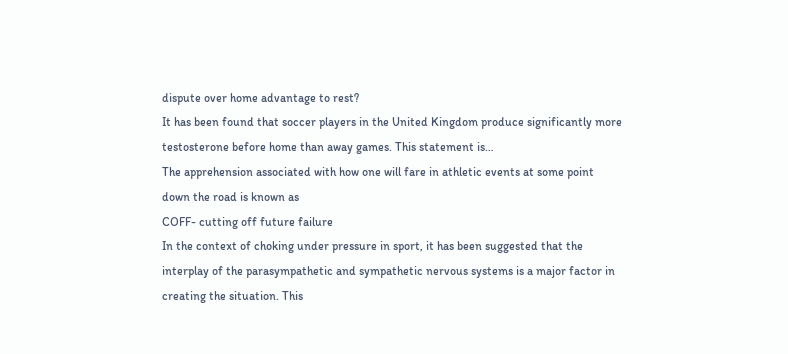dispute over home advantage to rest?
It has been found that soccer players in the United Kingdom produce significantly more testosterone before home than away games. This statement is…
The apprehension associated with how one will fare in athletic events at some point down the road is known as
COFF- cutting off future failure
In the context of choking under pressure in sport, it has been suggested that the interplay of the parasympathetic and sympathetic nervous systems is a major factor in creating the situation. This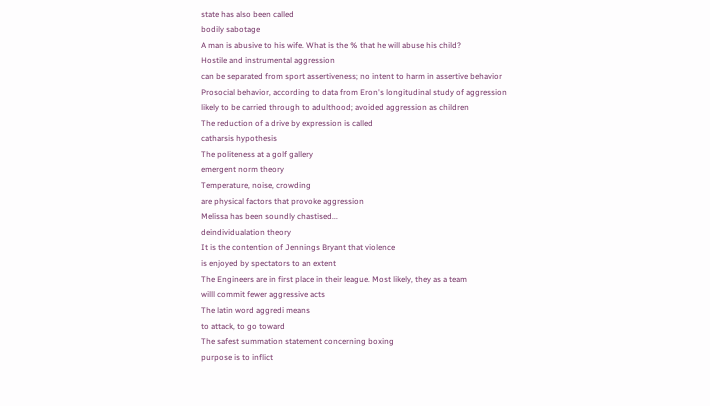state has also been called
bodily sabotage
A man is abusive to his wife. What is the % that he will abuse his child?
Hostile and instrumental aggression
can be separated from sport assertiveness; no intent to harm in assertive behavior
Prosocial behavior, according to data from Eron's longitudinal study of aggression
likely to be carried through to adulthood; avoided aggression as children
The reduction of a drive by expression is called
catharsis hypothesis
The politeness at a golf gallery
emergent norm theory
Temperature, noise, crowding
are physical factors that provoke aggression
Melissa has been soundly chastised...
deindividualation theory
It is the contention of Jennings Bryant that violence
is enjoyed by spectators to an extent
The Engineers are in first place in their league. Most likely, they as a team
willl commit fewer aggressive acts
The latin word aggredi means
to attack, to go toward
The safest summation statement concerning boxing
purpose is to inflict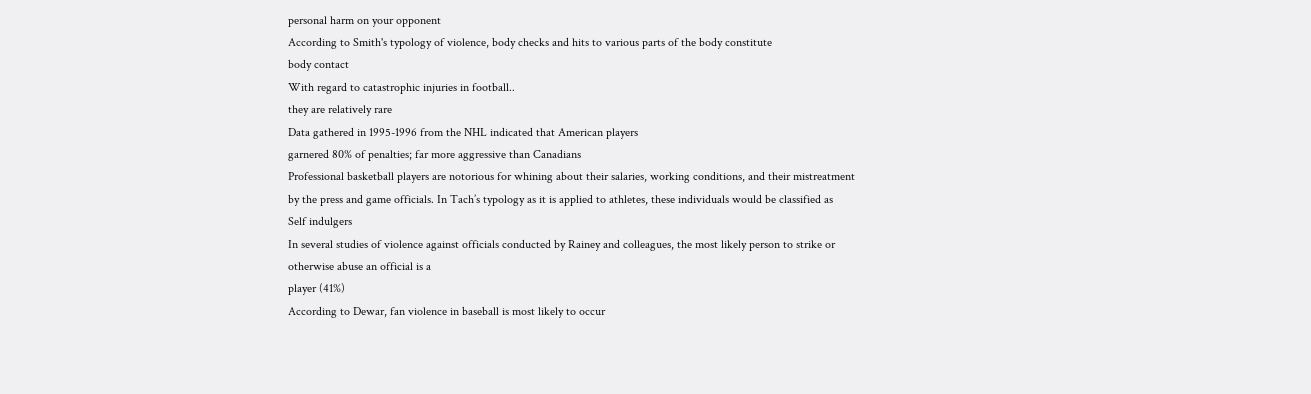personal harm on your opponent
According to Smith's typology of violence, body checks and hits to various parts of the body constitute
body contact
With regard to catastrophic injuries in football..
they are relatively rare
Data gathered in 1995-1996 from the NHL indicated that American players
garnered 80% of penalties; far more aggressive than Canadians
Professional basketball players are notorious for whining about their salaries, working conditions, and their mistreatment by the press and game officials. In Tach’s typology as it is applied to athletes, these individuals would be classified as
Self indulgers
In several studies of violence against officials conducted by Rainey and colleagues, the most likely person to strike or otherwise abuse an official is a
player (41%)
According to Dewar, fan violence in baseball is most likely to occur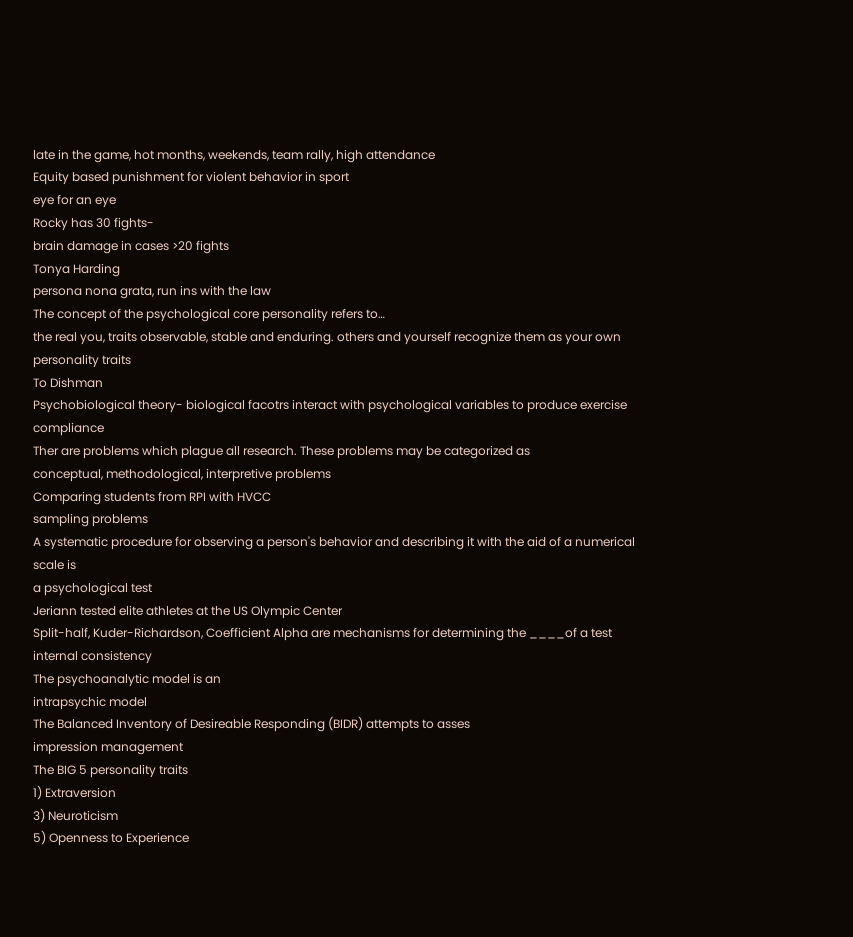late in the game, hot months, weekends, team rally, high attendance
Equity based punishment for violent behavior in sport
eye for an eye
Rocky has 30 fights-
brain damage in cases >20 fights
Tonya Harding
persona nona grata, run ins with the law
The concept of the psychological core personality refers to…
the real you, traits observable, stable and enduring. others and yourself recognize them as your own personality traits
To Dishman
Psychobiological theory- biological facotrs interact with psychological variables to produce exercise compliance
Ther are problems which plague all research. These problems may be categorized as
conceptual, methodological, interpretive problems
Comparing students from RPI with HVCC
sampling problems
A systematic procedure for observing a person's behavior and describing it with the aid of a numerical scale is
a psychological test
Jeriann tested elite athletes at the US Olympic Center
Split-half, Kuder-Richardson, Coefficient Alpha are mechanisms for determining the ____of a test
internal consistency
The psychoanalytic model is an
intrapsychic model
The Balanced Inventory of Desireable Responding (BIDR) attempts to asses
impression management
The BIG 5 personality traits
1) Extraversion
3) Neuroticism
5) Openness to Experience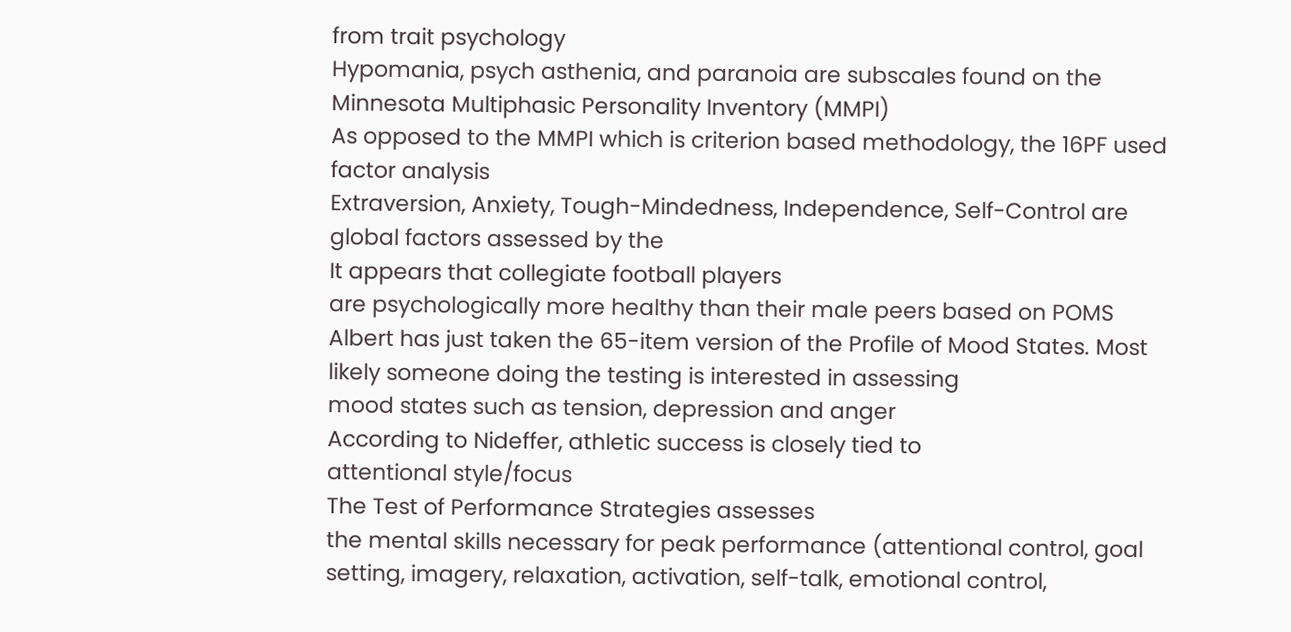from trait psychology
Hypomania, psych asthenia, and paranoia are subscales found on the
Minnesota Multiphasic Personality Inventory (MMPI)
As opposed to the MMPI which is criterion based methodology, the 16PF used
factor analysis
Extraversion, Anxiety, Tough-Mindedness, Independence, Self-Control are global factors assessed by the
It appears that collegiate football players
are psychologically more healthy than their male peers based on POMS
Albert has just taken the 65-item version of the Profile of Mood States. Most likely someone doing the testing is interested in assessing
mood states such as tension, depression and anger
According to Nideffer, athletic success is closely tied to
attentional style/focus
The Test of Performance Strategies assesses
the mental skills necessary for peak performance (attentional control, goal setting, imagery, relaxation, activation, self-talk, emotional control,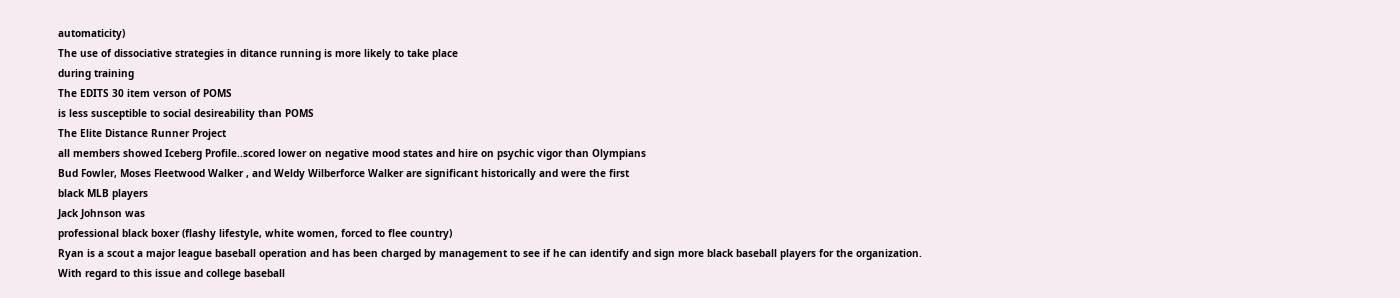automaticity)
The use of dissociative strategies in ditance running is more likely to take place
during training
The EDITS 30 item verson of POMS
is less susceptible to social desireability than POMS
The Elite Distance Runner Project
all members showed Iceberg Profile..scored lower on negative mood states and hire on psychic vigor than Olympians
Bud Fowler, Moses Fleetwood Walker , and Weldy Wilberforce Walker are significant historically and were the first
black MLB players
Jack Johnson was
professional black boxer (flashy lifestyle, white women, forced to flee country)
Ryan is a scout a major league baseball operation and has been charged by management to see if he can identify and sign more black baseball players for the organization. With regard to this issue and college baseball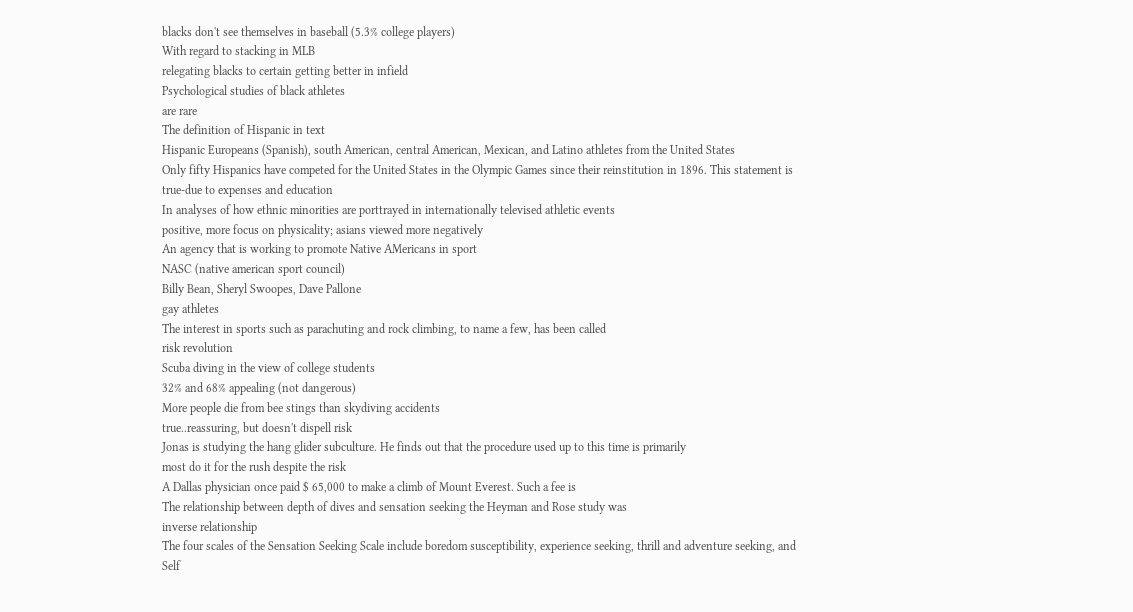blacks don't see themselves in baseball (5.3% college players)
With regard to stacking in MLB
relegating blacks to certain getting better in infield
Psychological studies of black athletes
are rare
The definition of Hispanic in text
Hispanic Europeans (Spanish), south American, central American, Mexican, and Latino athletes from the United States
Only fifty Hispanics have competed for the United States in the Olympic Games since their reinstitution in 1896. This statement is
true-due to expenses and education
In analyses of how ethnic minorities are porttrayed in internationally televised athletic events
positive, more focus on physicality; asians viewed more negatively
An agency that is working to promote Native AMericans in sport
NASC (native american sport council)
Billy Bean, Sheryl Swoopes, Dave Pallone
gay athletes
The interest in sports such as parachuting and rock climbing, to name a few, has been called
risk revolution
Scuba diving in the view of college students
32% and 68% appealing (not dangerous)
More people die from bee stings than skydiving accidents
true..reassuring, but doesn't dispell risk
Jonas is studying the hang glider subculture. He finds out that the procedure used up to this time is primarily
most do it for the rush despite the risk
A Dallas physician once paid $ 65,000 to make a climb of Mount Everest. Such a fee is
The relationship between depth of dives and sensation seeking the Heyman and Rose study was
inverse relationship
The four scales of the Sensation Seeking Scale include boredom susceptibility, experience seeking, thrill and adventure seeking, and
Self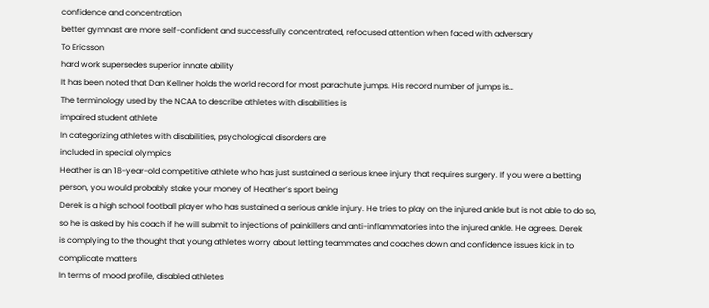confidence and concentration
better gymnast are more self-confident and successfully concentrated, refocused attention when faced with adversary
To Ericsson
hard work supersedes superior innate ability
It has been noted that Dan Kellner holds the world record for most parachute jumps. His record number of jumps is…
The terminology used by the NCAA to describe athletes with disabilities is
impaired student athlete
In categorizing athletes with disabilities, psychological disorders are
included in special olympics
Heather is an 18-year-old competitive athlete who has just sustained a serious knee injury that requires surgery. If you were a betting person, you would probably stake your money of Heather’s sport being
Derek is a high school football player who has sustained a serious ankle injury. He tries to play on the injured ankle but is not able to do so, so he is asked by his coach if he will submit to injections of painkillers and anti-inflammatories into the injured ankle. He agrees. Derek
is complying to the thought that young athletes worry about letting teammates and coaches down and confidence issues kick in to complicate matters
In terms of mood profile, disabled athletes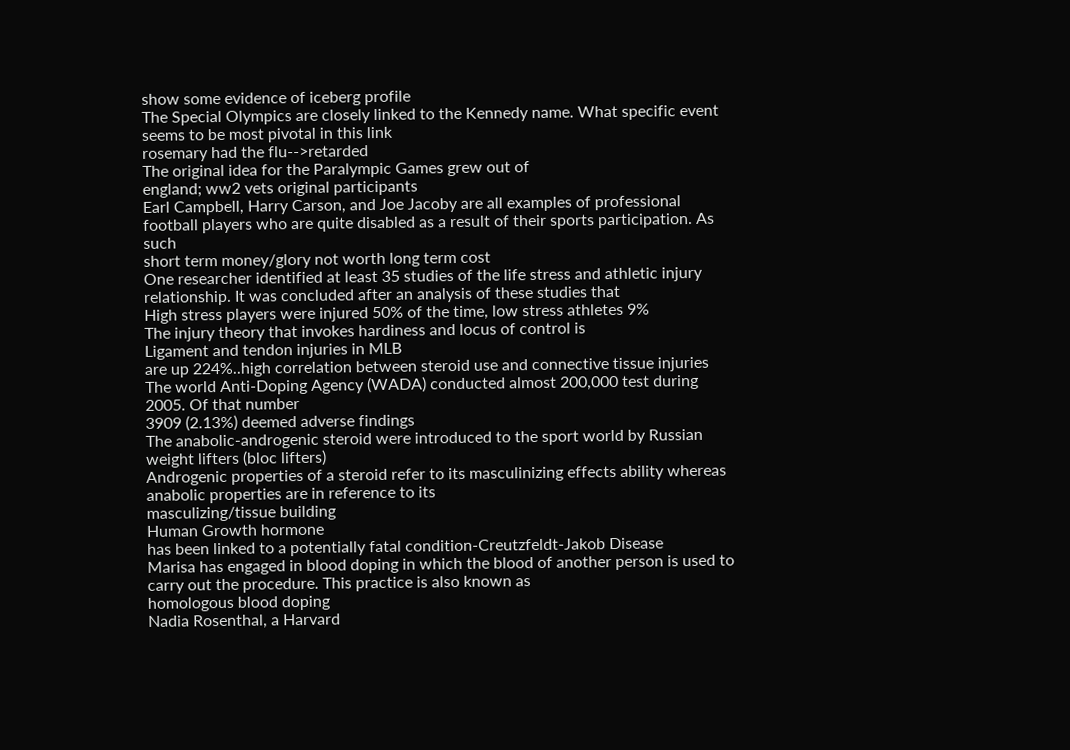show some evidence of iceberg profile
The Special Olympics are closely linked to the Kennedy name. What specific event seems to be most pivotal in this link
rosemary had the flu-->retarded
The original idea for the Paralympic Games grew out of
england; ww2 vets original participants
Earl Campbell, Harry Carson, and Joe Jacoby are all examples of professional football players who are quite disabled as a result of their sports participation. As such
short term money/glory not worth long term cost
One researcher identified at least 35 studies of the life stress and athletic injury relationship. It was concluded after an analysis of these studies that
High stress players were injured 50% of the time, low stress athletes 9%
The injury theory that invokes hardiness and locus of control is
Ligament and tendon injuries in MLB
are up 224%..high correlation between steroid use and connective tissue injuries
The world Anti-Doping Agency (WADA) conducted almost 200,000 test during 2005. Of that number
3909 (2.13%) deemed adverse findings
The anabolic-androgenic steroid were introduced to the sport world by Russian
weight lifters (bloc lifters)
Androgenic properties of a steroid refer to its masculinizing effects ability whereas anabolic properties are in reference to its
masculizing/tissue building
Human Growth hormone
has been linked to a potentially fatal condition-Creutzfeldt-Jakob Disease
Marisa has engaged in blood doping in which the blood of another person is used to carry out the procedure. This practice is also known as
homologous blood doping
Nadia Rosenthal, a Harvard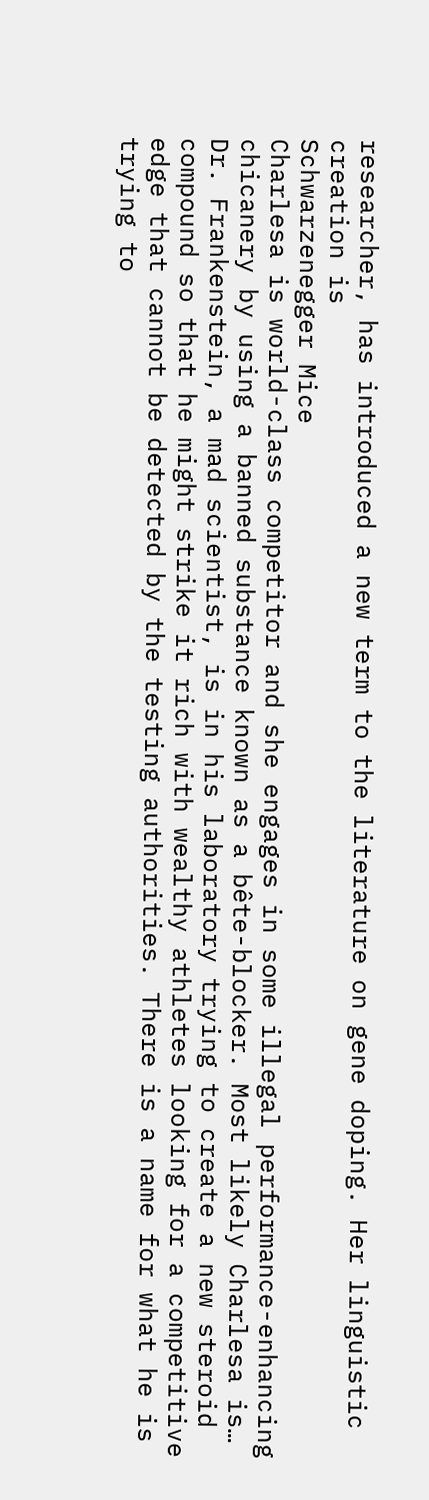researcher, has introduced a new term to the literature on gene doping. Her linguistic creation is
Schwarzenegger Mice
Charlesa is world-class competitor and she engages in some illegal performance-enhancing chicanery by using a banned substance known as a bête-blocker. Most likely Charlesa is…
Dr. Frankenstein, a mad scientist, is in his laboratory trying to create a new steroid compound so that he might strike it rich with wealthy athletes looking for a competitive edge that cannot be detected by the testing authorities. There is a name for what he is trying to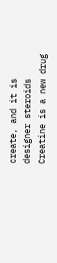create, and it is
designer steroids
Creatine is a new drug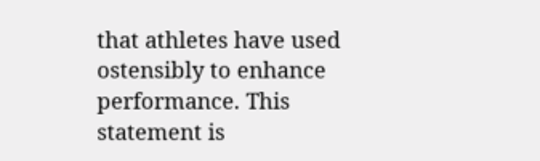that athletes have used ostensibly to enhance performance. This statement is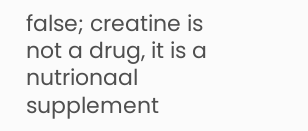false; creatine is not a drug, it is a nutrionaal supplement